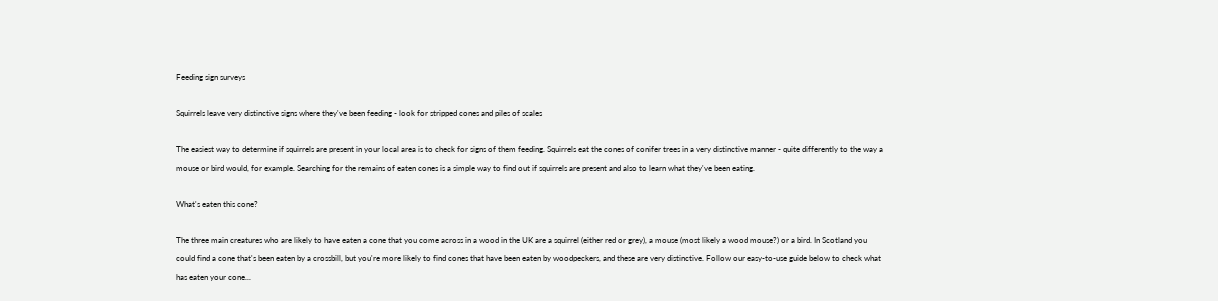Feeding sign surveys

Squirrels leave very distinctive signs where they've been feeding - look for stripped cones and piles of scales

The easiest way to determine if squirrels are present in your local area is to check for signs of them feeding. Squirrels eat the cones of conifer trees in a very distinctive manner - quite differently to the way a mouse or bird would, for example. Searching for the remains of eaten cones is a simple way to find out if squirrels are present and also to learn what they've been eating.

What's eaten this cone?

The three main creatures who are likely to have eaten a cone that you come across in a wood in the UK are a squirrel (either red or grey), a mouse (most likely a wood mouse?) or a bird. In Scotland you could find a cone that's been eaten by a crossbill, but you're more likely to find cones that have been eaten by woodpeckers, and these are very distinctive. Follow our easy-to-use guide below to check what has eaten your cone...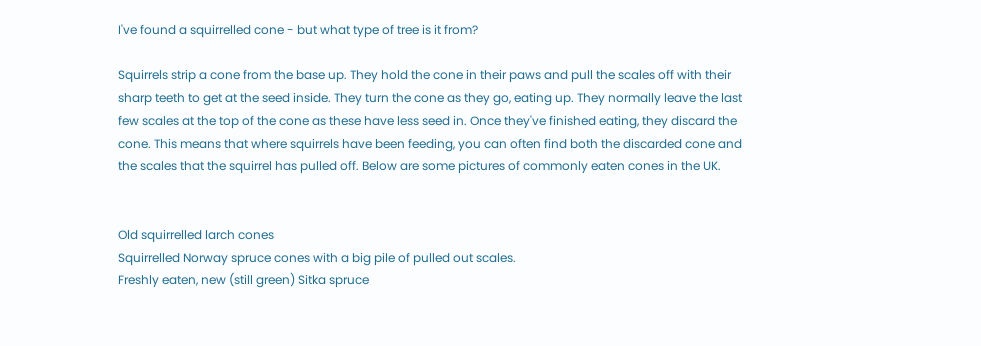I've found a squirrelled cone - but what type of tree is it from?

Squirrels strip a cone from the base up. They hold the cone in their paws and pull the scales off with their sharp teeth to get at the seed inside. They turn the cone as they go, eating up. They normally leave the last few scales at the top of the cone as these have less seed in. Once they've finished eating, they discard the cone. This means that where squirrels have been feeding, you can often find both the discarded cone and the scales that the squirrel has pulled off. Below are some pictures of commonly eaten cones in the UK.


Old squirrelled larch cones
Squirrelled Norway spruce cones with a big pile of pulled out scales.
Freshly eaten, new (still green) Sitka spruce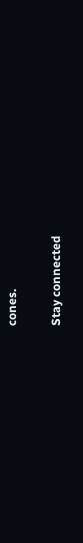cones.

Stay connected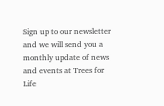Sign up to our newsletter and we will send you a monthly update of news and events at Trees for Life